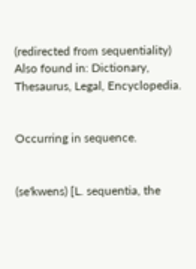(redirected from sequentiality)
Also found in: Dictionary, Thesaurus, Legal, Encyclopedia.


Occurring in sequence.


(se'kwens) [L. sequentia, the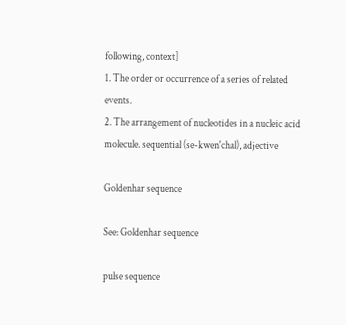following, context]
1. The order or occurrence of a series of related events.
2. The arrangement of nucleotides in a nucleic acid molecule. sequential (se-kwen'chal), adjective

Goldenhar sequence

See: Goldenhar sequence

pulse sequence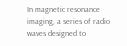In magnetic resonance imaging, a series of radio waves designed to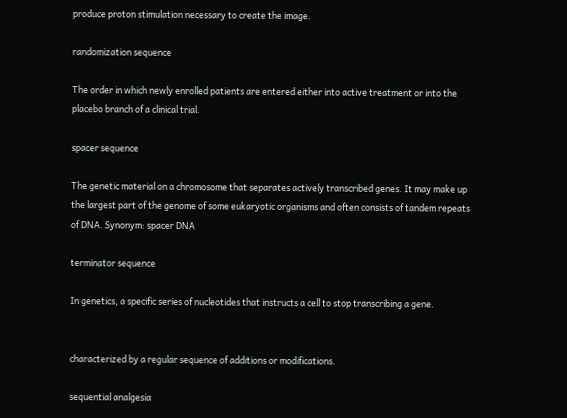produce proton stimulation necessary to create the image.

randomization sequence

The order in which newly enrolled patients are entered either into active treatment or into the placebo branch of a clinical trial.

spacer sequence

The genetic material on a chromosome that separates actively transcribed genes. It may make up the largest part of the genome of some eukaryotic organisms and often consists of tandem repeats of DNA. Synonym: spacer DNA

terminator sequence

In genetics, a specific series of nucleotides that instructs a cell to stop transcribing a gene.


characterized by a regular sequence of additions or modifications.

sequential analgesia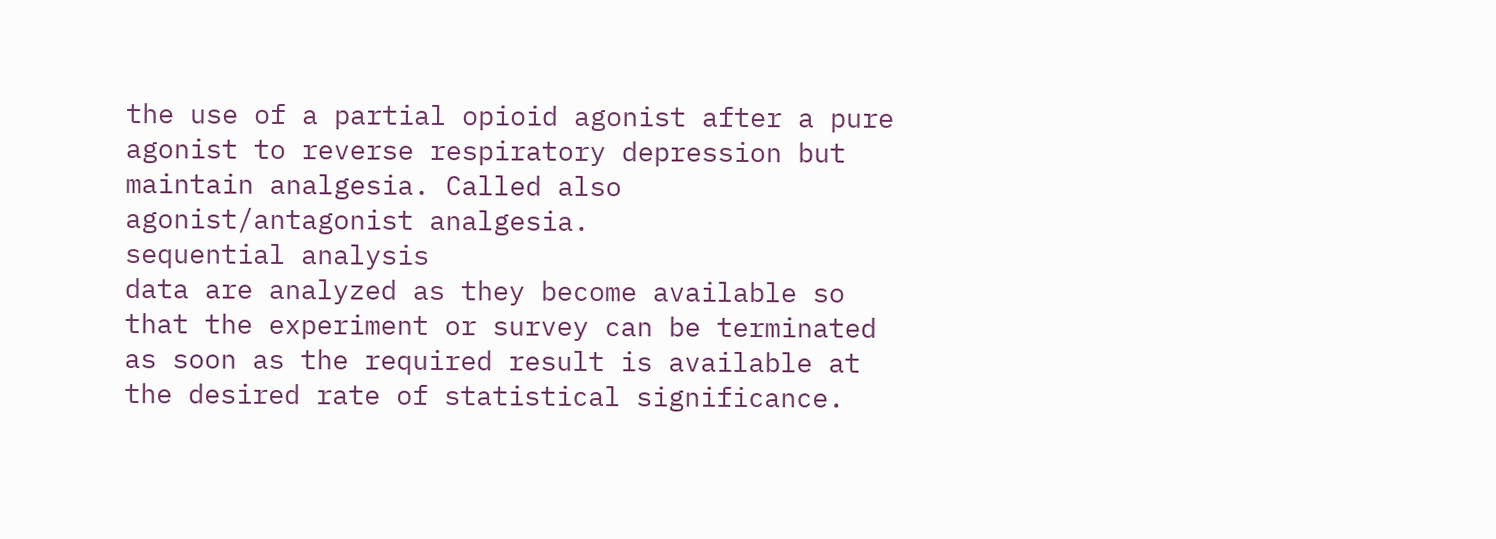the use of a partial opioid agonist after a pure agonist to reverse respiratory depression but maintain analgesia. Called also agonist/antagonist analgesia.
sequential analysis
data are analyzed as they become available so that the experiment or survey can be terminated as soon as the required result is available at the desired rate of statistical significance.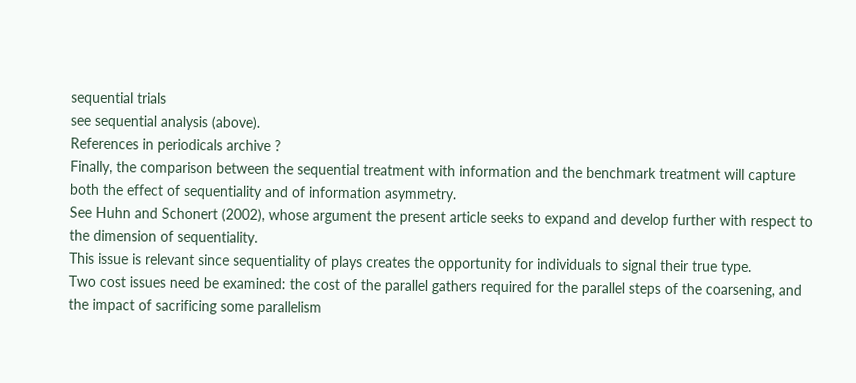sequential trials
see sequential analysis (above).
References in periodicals archive ?
Finally, the comparison between the sequential treatment with information and the benchmark treatment will capture both the effect of sequentiality and of information asymmetry.
See Huhn and Schonert (2002), whose argument the present article seeks to expand and develop further with respect to the dimension of sequentiality.
This issue is relevant since sequentiality of plays creates the opportunity for individuals to signal their true type.
Two cost issues need be examined: the cost of the parallel gathers required for the parallel steps of the coarsening, and the impact of sacrificing some parallelism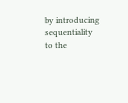by introducing sequentiality to the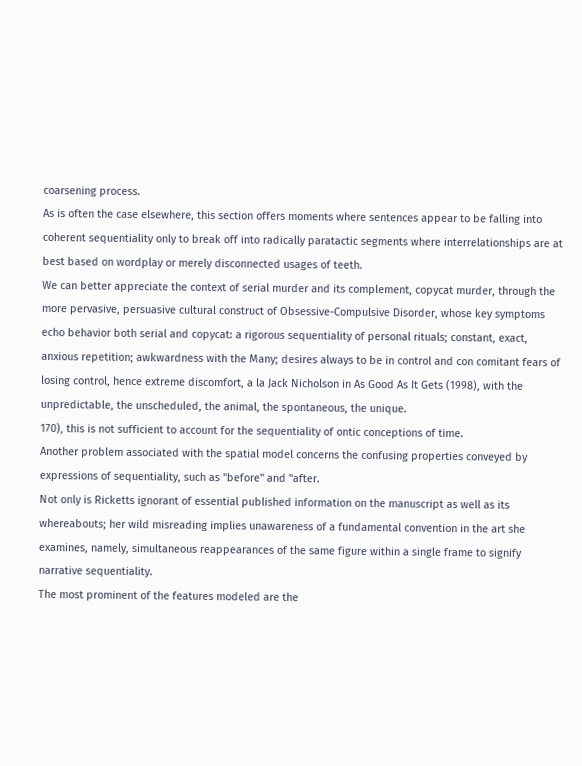coarsening process.
As is often the case elsewhere, this section offers moments where sentences appear to be falling into coherent sequentiality only to break off into radically paratactic segments where interrelationships are at best based on wordplay or merely disconnected usages of teeth.
We can better appreciate the context of serial murder and its complement, copycat murder, through the more pervasive, persuasive cultural construct of Obsessive-Compulsive Disorder, whose key symptoms echo behavior both serial and copycat: a rigorous sequentiality of personal rituals; constant, exact, anxious repetition; awkwardness with the Many; desires always to be in control and con comitant fears of losing control, hence extreme discomfort, a la Jack Nicholson in As Good As It Gets (1998), with the unpredictable, the unscheduled, the animal, the spontaneous, the unique.
170), this is not sufficient to account for the sequentiality of ontic conceptions of time.
Another problem associated with the spatial model concerns the confusing properties conveyed by expressions of sequentiality, such as "before" and "after.
Not only is Ricketts ignorant of essential published information on the manuscript as well as its whereabouts; her wild misreading implies unawareness of a fundamental convention in the art she examines, namely, simultaneous reappearances of the same figure within a single frame to signify narrative sequentiality.
The most prominent of the features modeled are the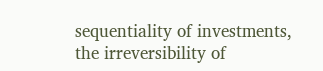sequentiality of investments, the irreversibility of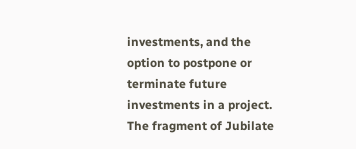investments, and the option to postpone or terminate future investments in a project.
The fragment of Jubilate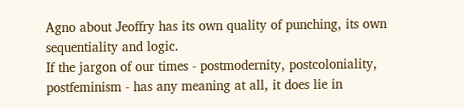Agno about Jeoffry has its own quality of punching, its own sequentiality and logic.
If the jargon of our times - postmodernity, postcoloniality, postfeminism - has any meaning at all, it does lie in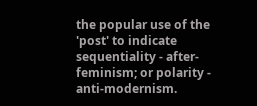the popular use of the 'post' to indicate sequentiality - after-feminism; or polarity - anti-modernism.